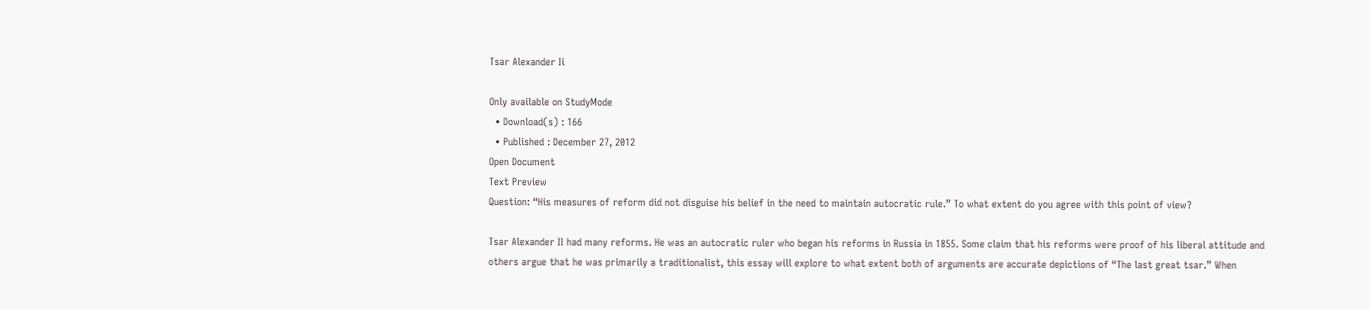Tsar Alexander Ii

Only available on StudyMode
  • Download(s) : 166
  • Published : December 27, 2012
Open Document
Text Preview
Question: “His measures of reform did not disguise his belief in the need to maintain autocratic rule.” To what extent do you agree with this point of view?

Tsar Alexander II had many reforms. He was an autocratic ruler who began his reforms in Russia in 1855. Some claim that his reforms were proof of his liberal attitude and others argue that he was primarily a traditionalist, this essay will explore to what extent both of arguments are accurate depictions of “The last great tsar.” When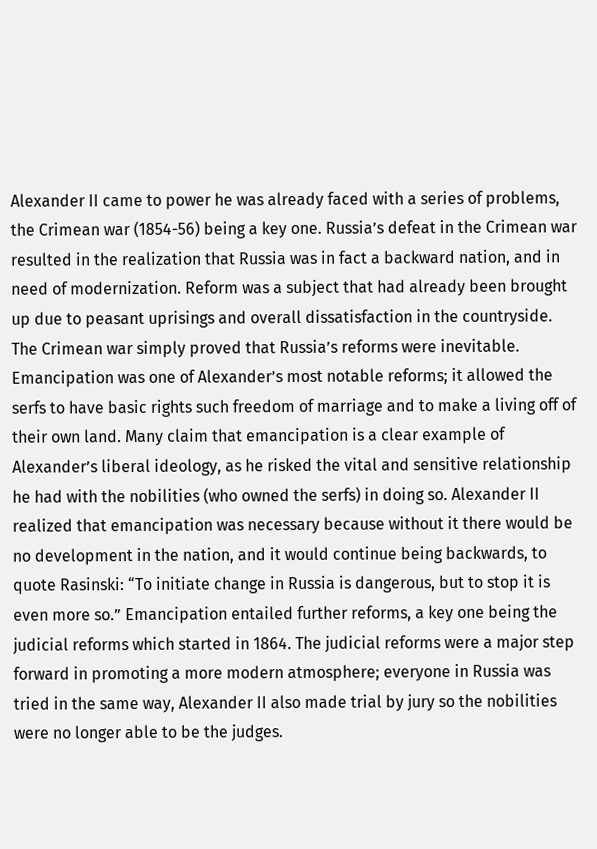Alexander II came to power he was already faced with a series of problems, the Crimean war (1854-56) being a key one. Russia’s defeat in the Crimean war resulted in the realization that Russia was in fact a backward nation, and in need of modernization. Reform was a subject that had already been brought up due to peasant uprisings and overall dissatisfaction in the countryside. The Crimean war simply proved that Russia’s reforms were inevitable. Emancipation was one of Alexander’s most notable reforms; it allowed the serfs to have basic rights such freedom of marriage and to make a living off of their own land. Many claim that emancipation is a clear example of Alexander’s liberal ideology, as he risked the vital and sensitive relationship he had with the nobilities (who owned the serfs) in doing so. Alexander II realized that emancipation was necessary because without it there would be no development in the nation, and it would continue being backwards, to quote Rasinski: “To initiate change in Russia is dangerous, but to stop it is even more so.” Emancipation entailed further reforms, a key one being the judicial reforms which started in 1864. The judicial reforms were a major step forward in promoting a more modern atmosphere; everyone in Russia was tried in the same way, Alexander II also made trial by jury so the nobilities were no longer able to be the judges.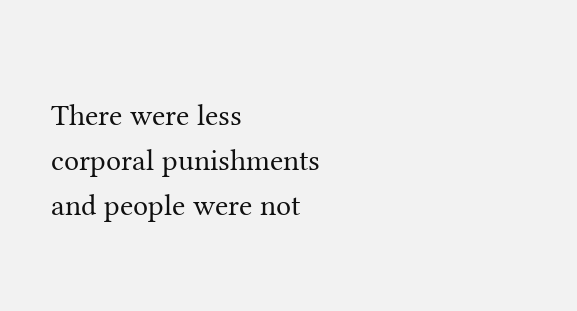There were less corporal punishments and people were not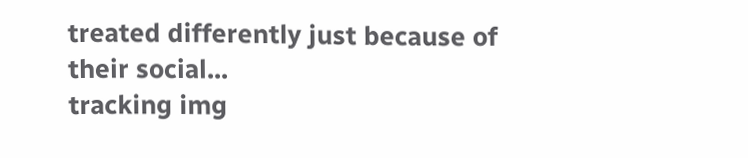treated differently just because of their social...
tracking img